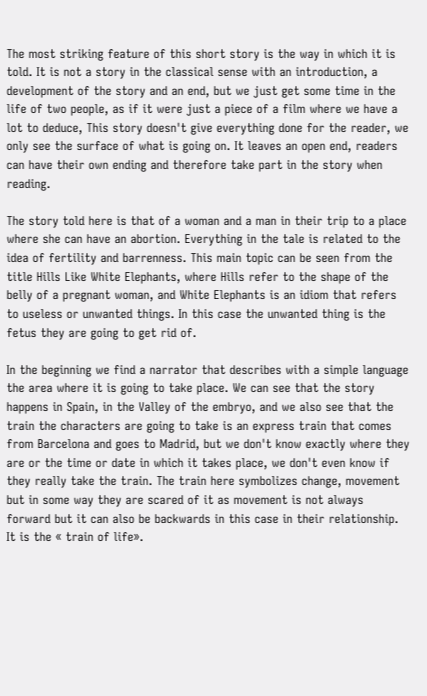The most striking feature of this short story is the way in which it is told. It is not a story in the classical sense with an introduction, a development of the story and an end, but we just get some time in the life of two people, as if it were just a piece of a film where we have a lot to deduce, This story doesn't give everything done for the reader, we only see the surface of what is going on. It leaves an open end, readers can have their own ending and therefore take part in the story when reading.

The story told here is that of a woman and a man in their trip to a place where she can have an abortion. Everything in the tale is related to the idea of fertility and barrenness. This main topic can be seen from the title Hills Like White Elephants, where Hills refer to the shape of the belly of a pregnant woman, and White Elephants is an idiom that refers to useless or unwanted things. In this case the unwanted thing is the fetus they are going to get rid of.

In the beginning we find a narrator that describes with a simple language the area where it is going to take place. We can see that the story happens in Spain, in the Valley of the embryo, and we also see that the train the characters are going to take is an express train that comes from Barcelona and goes to Madrid, but we don't know exactly where they are or the time or date in which it takes place, we don't even know if they really take the train. The train here symbolizes change, movement but in some way they are scared of it as movement is not always forward but it can also be backwards in this case in their relationship. It is the « train of life».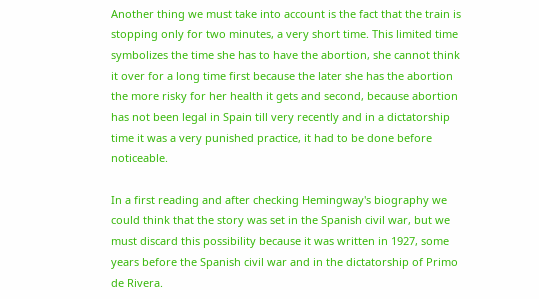Another thing we must take into account is the fact that the train is stopping only for two minutes, a very short time. This limited time symbolizes the time she has to have the abortion, she cannot think it over for a long time first because the later she has the abortion the more risky for her health it gets and second, because abortion has not been legal in Spain till very recently and in a dictatorship time it was a very punished practice, it had to be done before noticeable.

In a first reading and after checking Hemingway's biography we could think that the story was set in the Spanish civil war, but we must discard this possibility because it was written in 1927, some years before the Spanish civil war and in the dictatorship of Primo de Rivera.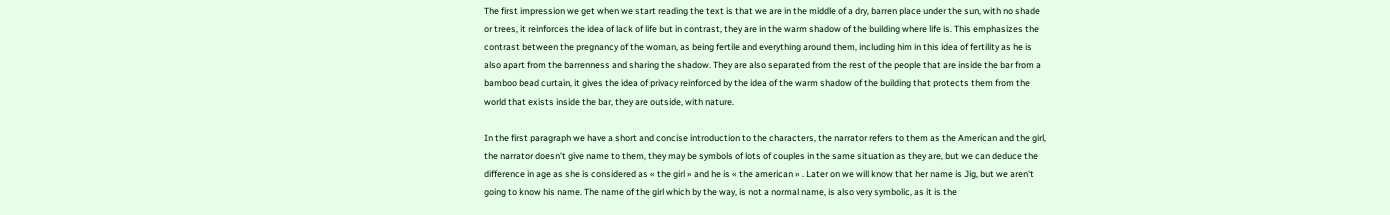The first impression we get when we start reading the text is that we are in the middle of a dry, barren place under the sun, with no shade or trees, it reinforces the idea of lack of life but in contrast, they are in the warm shadow of the building where life is. This emphasizes the contrast between the pregnancy of the woman, as being fertile and everything around them, including him in this idea of fertility as he is also apart from the barrenness and sharing the shadow. They are also separated from the rest of the people that are inside the bar from a bamboo bead curtain, it gives the idea of privacy reinforced by the idea of the warm shadow of the building that protects them from the world that exists inside the bar, they are outside, with nature.

In the first paragraph we have a short and concise introduction to the characters, the narrator refers to them as the American and the girl, the narrator doesn't give name to them, they may be symbols of lots of couples in the same situation as they are, but we can deduce the difference in age as she is considered as « the girl » and he is « the american » . Later on we will know that her name is Jig, but we aren't going to know his name. The name of the girl which by the way, is not a normal name, is also very symbolic, as it is the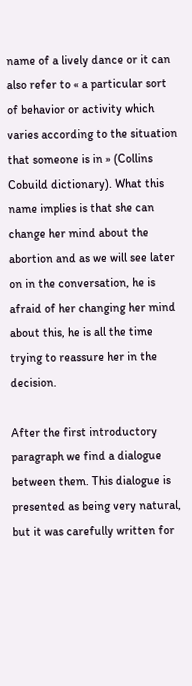name of a lively dance or it can also refer to « a particular sort of behavior or activity which varies according to the situation that someone is in » (Collins Cobuild dictionary). What this name implies is that she can change her mind about the abortion and as we will see later on in the conversation, he is afraid of her changing her mind about this, he is all the time trying to reassure her in the decision.

After the first introductory paragraph we find a dialogue between them. This dialogue is presented as being very natural, but it was carefully written for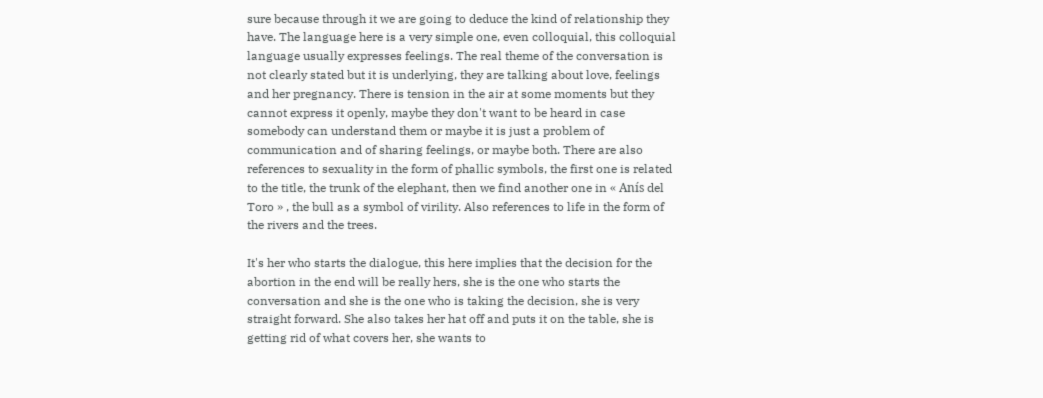sure because through it we are going to deduce the kind of relationship they have. The language here is a very simple one, even colloquial, this colloquial language usually expresses feelings. The real theme of the conversation is not clearly stated but it is underlying, they are talking about love, feelings and her pregnancy. There is tension in the air at some moments but they cannot express it openly, maybe they don't want to be heard in case somebody can understand them or maybe it is just a problem of communication and of sharing feelings, or maybe both. There are also references to sexuality in the form of phallic symbols, the first one is related to the title, the trunk of the elephant, then we find another one in « Anís del Toro » , the bull as a symbol of virility. Also references to life in the form of the rivers and the trees.

It's her who starts the dialogue, this here implies that the decision for the abortion in the end will be really hers, she is the one who starts the conversation and she is the one who is taking the decision, she is very straight forward. She also takes her hat off and puts it on the table, she is getting rid of what covers her, she wants to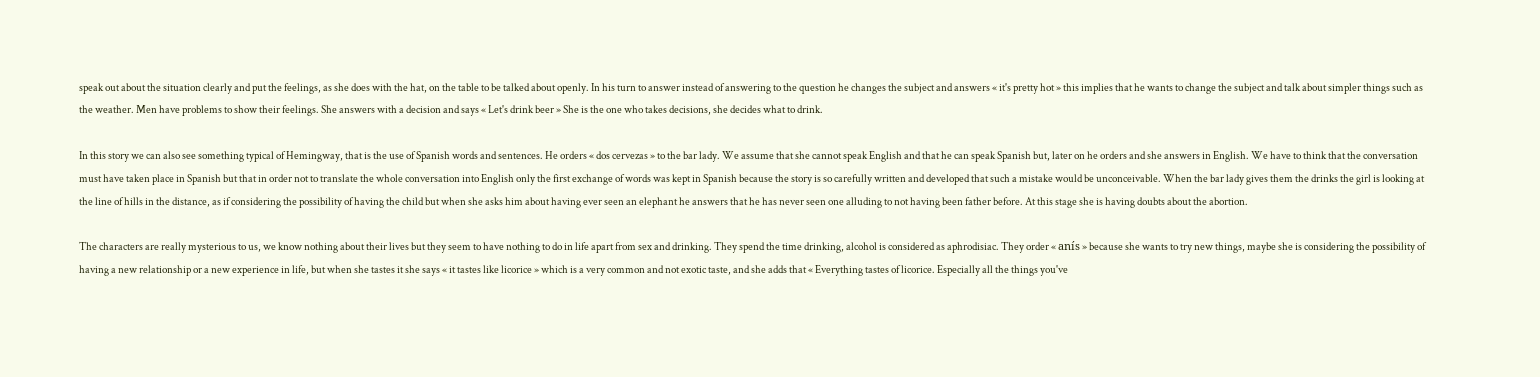speak out about the situation clearly and put the feelings, as she does with the hat, on the table to be talked about openly. In his turn to answer instead of answering to the question he changes the subject and answers « it's pretty hot » this implies that he wants to change the subject and talk about simpler things such as the weather. Men have problems to show their feelings. She answers with a decision and says « Let's drink beer » She is the one who takes decisions, she decides what to drink.

In this story we can also see something typical of Hemingway, that is the use of Spanish words and sentences. He orders « dos cervezas » to the bar lady. We assume that she cannot speak English and that he can speak Spanish but, later on he orders and she answers in English. We have to think that the conversation must have taken place in Spanish but that in order not to translate the whole conversation into English only the first exchange of words was kept in Spanish because the story is so carefully written and developed that such a mistake would be unconceivable. When the bar lady gives them the drinks the girl is looking at the line of hills in the distance, as if considering the possibility of having the child but when she asks him about having ever seen an elephant he answers that he has never seen one alluding to not having been father before. At this stage she is having doubts about the abortion.

The characters are really mysterious to us, we know nothing about their lives but they seem to have nothing to do in life apart from sex and drinking. They spend the time drinking, alcohol is considered as aphrodisiac. They order « anís » because she wants to try new things, maybe she is considering the possibility of having a new relationship or a new experience in life, but when she tastes it she says « it tastes like licorice » which is a very common and not exotic taste, and she adds that « Everything tastes of licorice. Especially all the things you've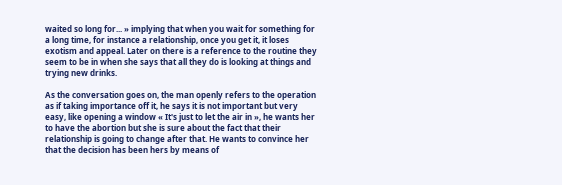waited so long for... » implying that when you wait for something for a long time, for instance a relationship, once you get it, it loses exotism and appeal. Later on there is a reference to the routine they seem to be in when she says that all they do is looking at things and trying new drinks.

As the conversation goes on, the man openly refers to the operation as if taking importance off it, he says it is not important but very easy, like opening a window « It's just to let the air in », he wants her to have the abortion but she is sure about the fact that their relationship is going to change after that. He wants to convince her that the decision has been hers by means of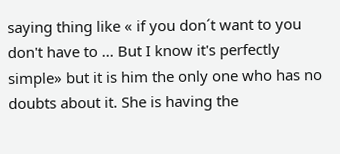saying thing like « if you don´t want to you don't have to ... But I know it's perfectly simple» but it is him the only one who has no doubts about it. She is having the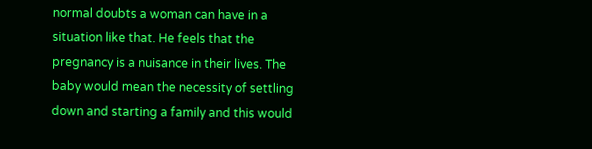normal doubts a woman can have in a situation like that. He feels that the pregnancy is a nuisance in their lives. The baby would mean the necessity of settling down and starting a family and this would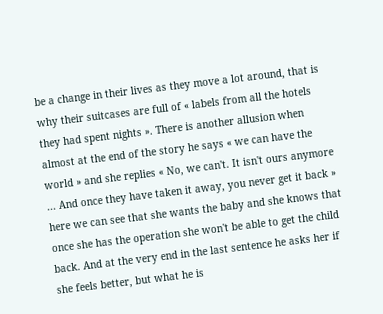be a change in their lives as they move a lot around, that is why their suitcases are full of « labels from all the hotels they had spent nights ». There is another allusion when almost at the end of the story he says « we can have the world » and she replies « No, we can't. It isn't ours anymore ... And once they have taken it away, you never get it back » here we can see that she wants the baby and she knows that once she has the operation she won't be able to get the child back. And at the very end in the last sentence he asks her if she feels better, but what he is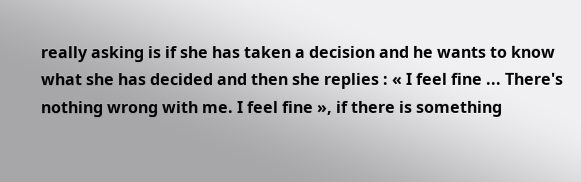really asking is if she has taken a decision and he wants to know what she has decided and then she replies : « I feel fine ... There's nothing wrong with me. I feel fine », if there is something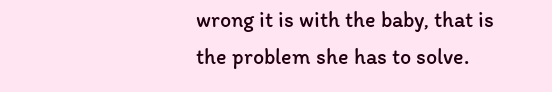wrong it is with the baby, that is the problem she has to solve.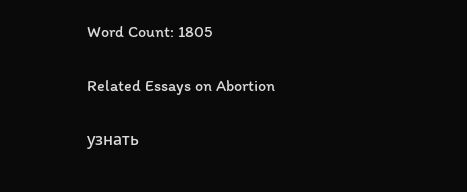Word Count: 1805

Related Essays on Abortion

узнать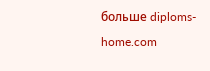больше diploms-home.com